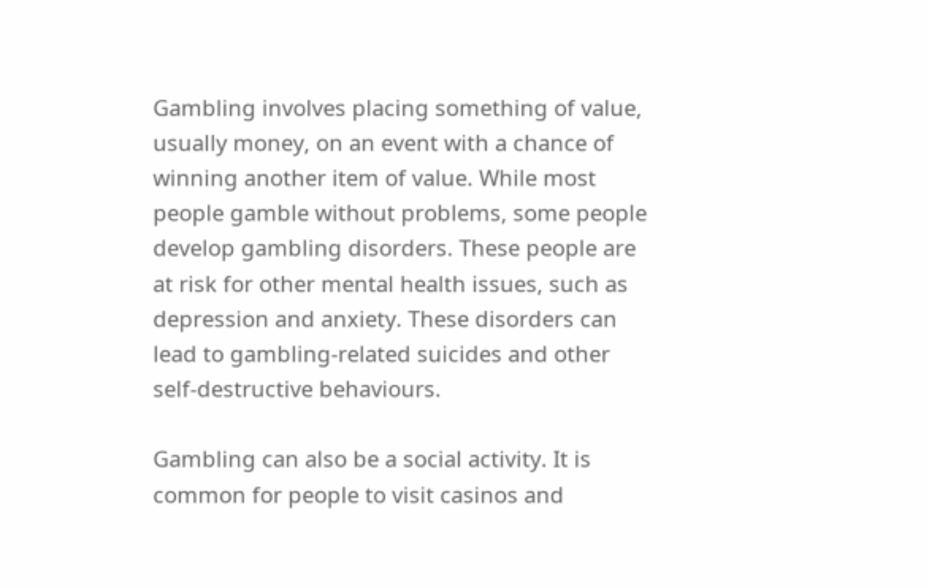Gambling involves placing something of value, usually money, on an event with a chance of winning another item of value. While most people gamble without problems, some people develop gambling disorders. These people are at risk for other mental health issues, such as depression and anxiety. These disorders can lead to gambling-related suicides and other self-destructive behaviours.

Gambling can also be a social activity. It is common for people to visit casinos and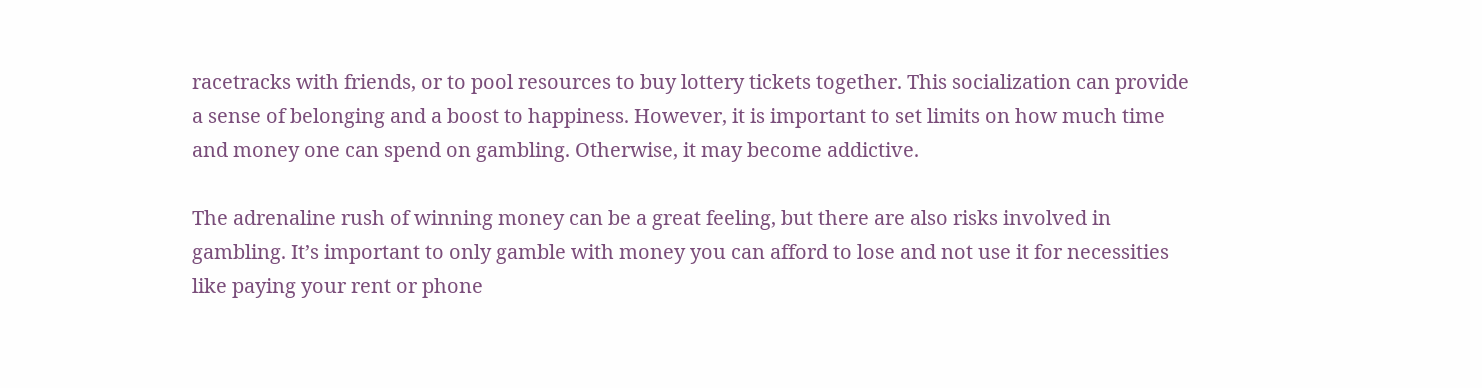racetracks with friends, or to pool resources to buy lottery tickets together. This socialization can provide a sense of belonging and a boost to happiness. However, it is important to set limits on how much time and money one can spend on gambling. Otherwise, it may become addictive.

The adrenaline rush of winning money can be a great feeling, but there are also risks involved in gambling. It’s important to only gamble with money you can afford to lose and not use it for necessities like paying your rent or phone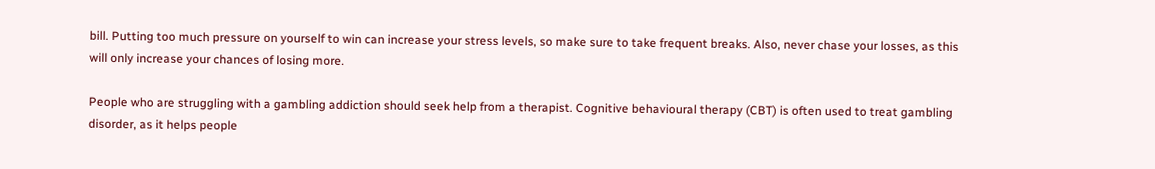bill. Putting too much pressure on yourself to win can increase your stress levels, so make sure to take frequent breaks. Also, never chase your losses, as this will only increase your chances of losing more.

People who are struggling with a gambling addiction should seek help from a therapist. Cognitive behavioural therapy (CBT) is often used to treat gambling disorder, as it helps people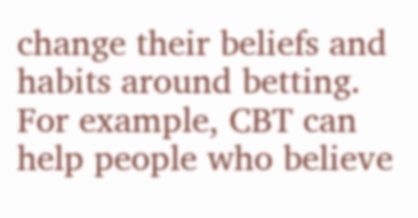change their beliefs and habits around betting. For example, CBT can help people who believe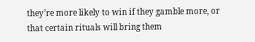they’re more likely to win if they gamble more, or that certain rituals will bring them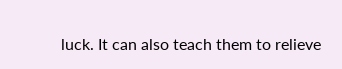luck. It can also teach them to relieve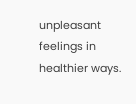unpleasant feelings in healthier ways.